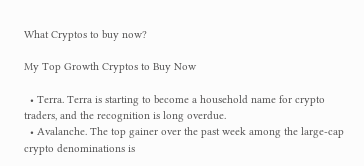What Cryptos to buy now?

My Top Growth Cryptos to Buy Now

  • Terra. Terra is starting to become a household name for crypto traders, and the recognition is long overdue.
  • Avalanche. The top gainer over the past week among the large-cap crypto denominations is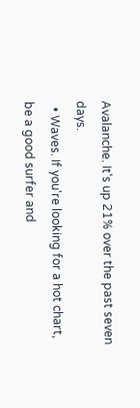Avalanche. It's up 21% over the past seven days.
  • Waves. If you're looking for a hot chart, be a good surfer and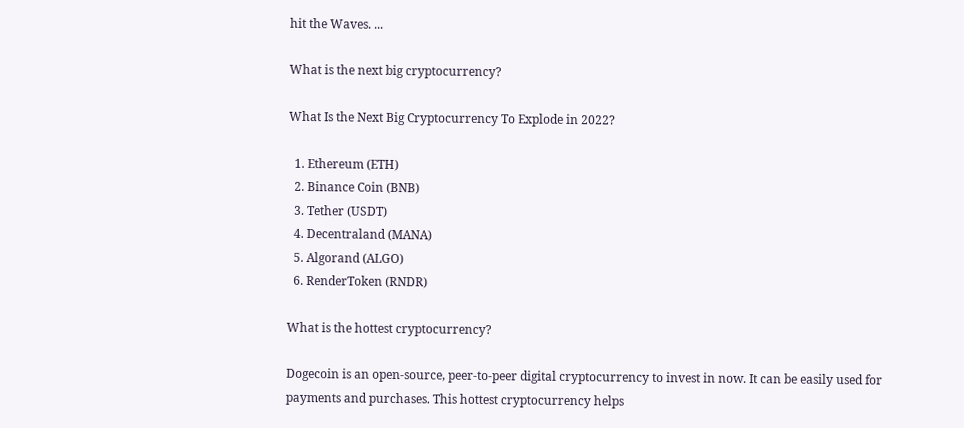hit the Waves. ...

What is the next big cryptocurrency?

What Is the Next Big Cryptocurrency To Explode in 2022?

  1. Ethereum (ETH)
  2. Binance Coin (BNB)
  3. Tether (USDT)
  4. Decentraland (MANA)
  5. Algorand (ALGO)
  6. RenderToken (RNDR)

What is the hottest cryptocurrency?

Dogecoin is an open-source, peer-to-peer digital cryptocurrency to invest in now. It can be easily used for payments and purchases. This hottest cryptocurrency helps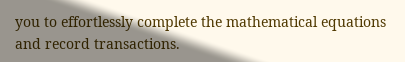you to effortlessly complete the mathematical equations and record transactions.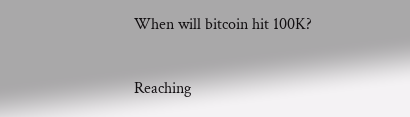When will bitcoin hit 100K?

Reaching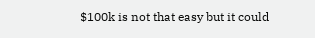$100k is not that easy but it could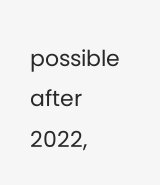possible after 2022,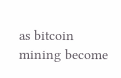as bitcoin mining become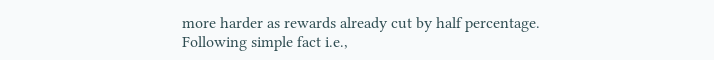more harder as rewards already cut by half percentage. Following simple fact i.e.,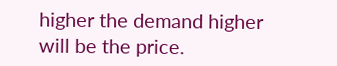higher the demand higher will be the price.